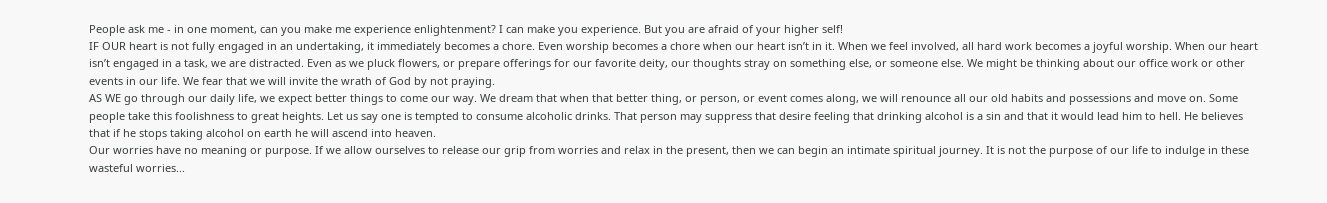People ask me - in one moment, can you make me experience enlightenment? I can make you experience. But you are afraid of your higher self!
IF OUR heart is not fully engaged in an undertaking, it immediately becomes a chore. Even worship becomes a chore when our heart isn’t in it. When we feel involved, all hard work becomes a joyful worship. When our heart isn’t engaged in a task, we are distracted. Even as we pluck flowers, or prepare offerings for our favorite deity, our thoughts stray on something else, or someone else. We might be thinking about our office work or other events in our life. We fear that we will invite the wrath of God by not praying.
AS WE go through our daily life, we expect better things to come our way. We dream that when that better thing, or person, or event comes along, we will renounce all our old habits and possessions and move on. Some people take this foolishness to great heights. Let us say one is tempted to consume alcoholic drinks. That person may suppress that desire feeling that drinking alcohol is a sin and that it would lead him to hell. He believes that if he stops taking alcohol on earth he will ascend into heaven.
Our worries have no meaning or purpose. If we allow ourselves to release our grip from worries and relax in the present, then we can begin an intimate spiritual journey. It is not the purpose of our life to indulge in these wasteful worries...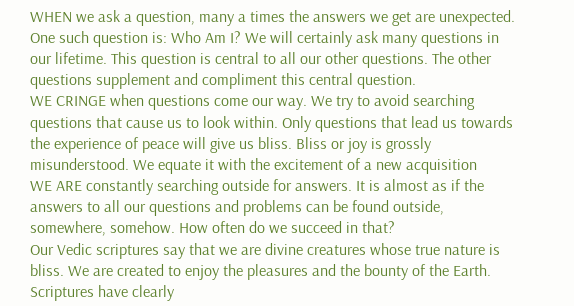WHEN we ask a question, many a times the answers we get are unexpected. One such question is: Who Am I? We will certainly ask many questions in our lifetime. This question is central to all our other questions. The other questions supplement and compliment this central question.
WE CRINGE when questions come our way. We try to avoid searching questions that cause us to look within. Only questions that lead us towards the experience of peace will give us bliss. Bliss or joy is grossly misunderstood. We equate it with the excitement of a new acquisition
WE ARE constantly searching outside for answers. It is almost as if the answers to all our questions and problems can be found outside, somewhere, somehow. How often do we succeed in that?
Our Vedic scriptures say that we are divine creatures whose true nature is bliss. We are created to enjoy the pleasures and the bounty of the Earth. Scriptures have clearly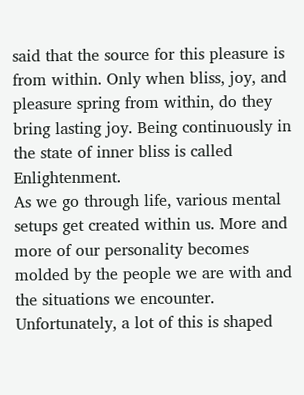said that the source for this pleasure is from within. Only when bliss, joy, and pleasure spring from within, do they bring lasting joy. Being continuously in the state of inner bliss is called Enlightenment.
As we go through life, various mental setups get created within us. More and more of our personality becomes molded by the people we are with and the situations we encounter. Unfortunately, a lot of this is shaped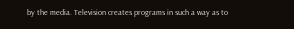by the media. Television creates programs in such a way as to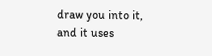draw you into it, and it uses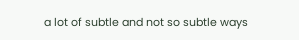a lot of subtle and not so subtle ways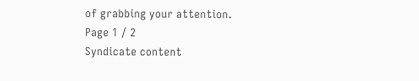of grabbing your attention.
Page 1 / 2
Syndicate content